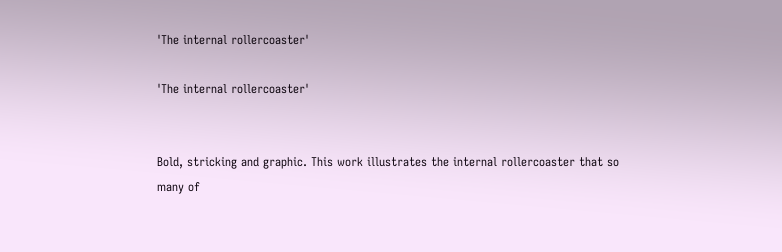'The internal rollercoaster'

'The internal rollercoaster'


Bold, stricking and graphic. This work illustrates the internal rollercoaster that so many of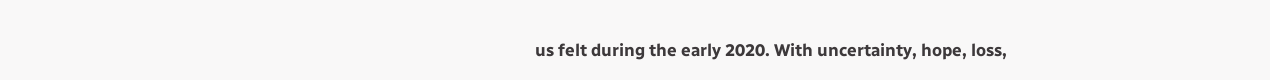us felt during the early 2020. With uncertainty, hope, loss,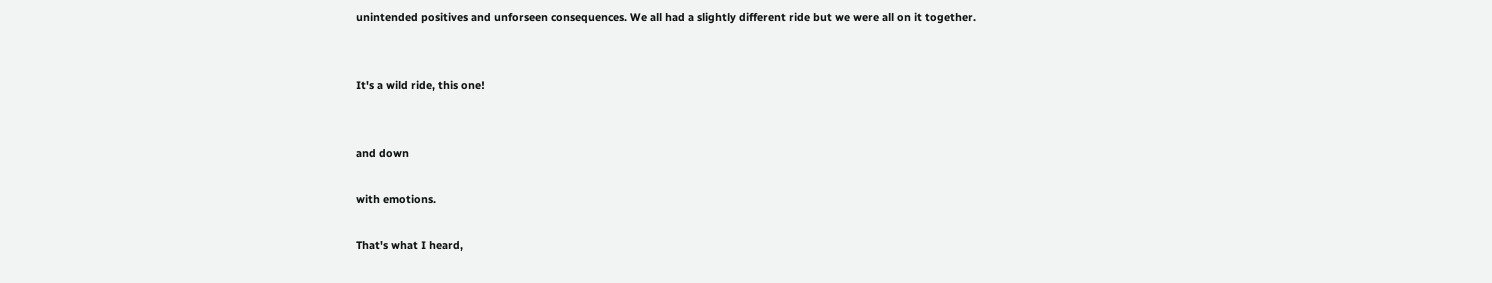unintended positives and unforseen consequences. We all had a slightly different ride but we were all on it together.


It's a wild ride, this one!


and down

with emotions.

That's what I heard,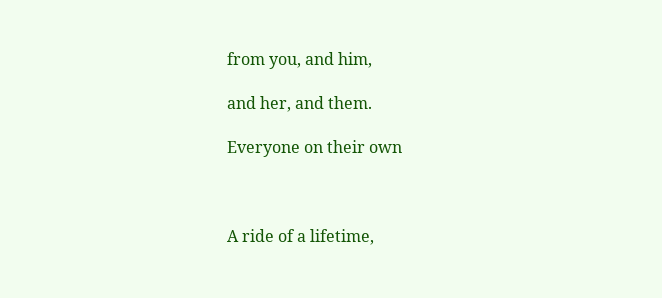from you, and him,

and her, and them.

Everyone on their own



A ride of a lifetime,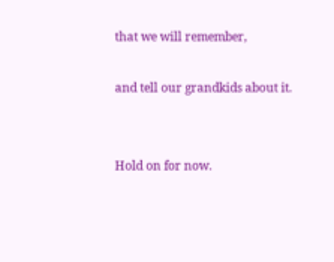that we will remember,

and tell our grandkids about it.


Hold on for now.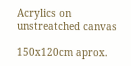Acrylics on unstreatched canvas

150x120cm aprox.